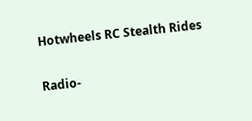Hotwheels RC Stealth Rides

Radio-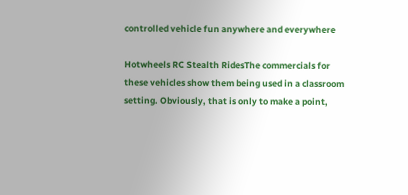controlled vehicle fun anywhere and everywhere

Hotwheels RC Stealth RidesThe commercials for these vehicles show them being used in a classroom setting. Obviously, that is only to make a point,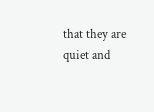that they are quiet and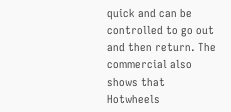quick and can be controlled to go out and then return. The commercial also shows that Hotwheels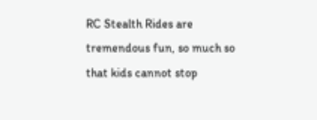RC Stealth Rides are tremendous fun, so much so that kids cannot stop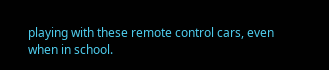playing with these remote control cars, even when in school.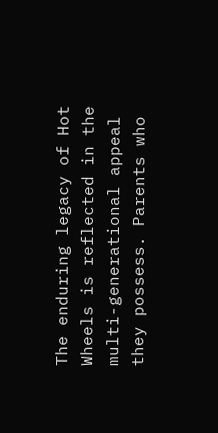The enduring legacy of Hot Wheels is reflected in the multi-generational appeal they possess. Parents who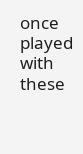once played with these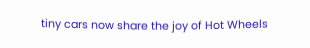tiny cars now share the joy of Hot Wheels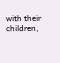with their children,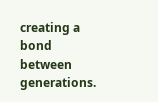creating a bond between generations.